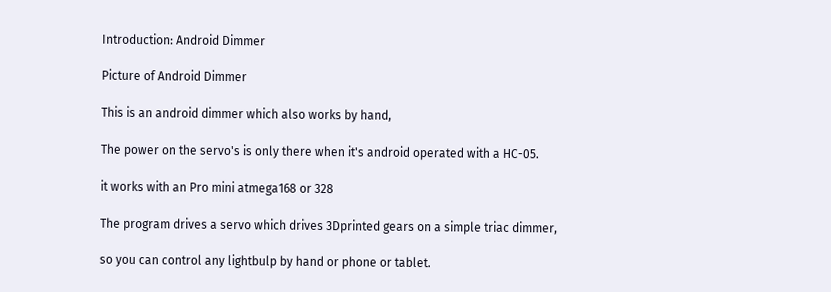Introduction: Android Dimmer

Picture of Android Dimmer

This is an android dimmer which also works by hand,

The power on the servo's is only there when it's android operated with a HC-05.

it works with an Pro mini atmega168 or 328

The program drives a servo which drives 3Dprinted gears on a simple triac dimmer,

so you can control any lightbulp by hand or phone or tablet.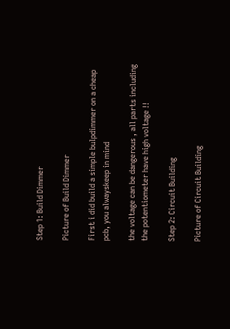Step 1: Build Dimmer

Picture of Build Dimmer

First i did build a simple bulpdimmer on a cheap pcb, you alwayskeep in mind

the voltage can be dangerous , all parts including the potentiometer have high voltage !!

Step 2: Circuit Building

Picture of Circuit Building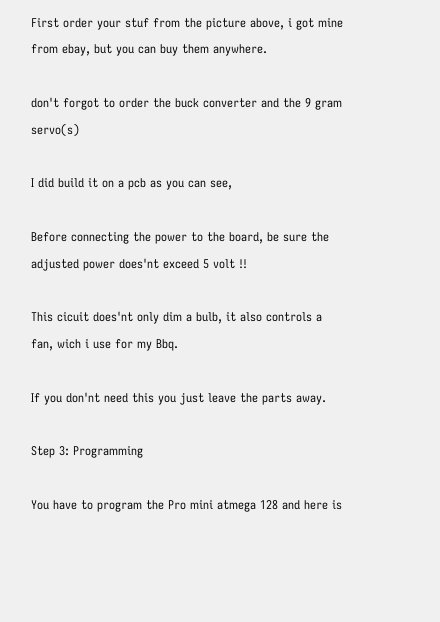First order your stuf from the picture above, i got mine from ebay, but you can buy them anywhere.

don't forgot to order the buck converter and the 9 gram servo(s)

I did build it on a pcb as you can see,

Before connecting the power to the board, be sure the adjusted power does'nt exceed 5 volt !!

This cicuit does'nt only dim a bulb, it also controls a fan, wich i use for my Bbq.

If you don'nt need this you just leave the parts away.

Step 3: Programming

You have to program the Pro mini atmega 128 and here is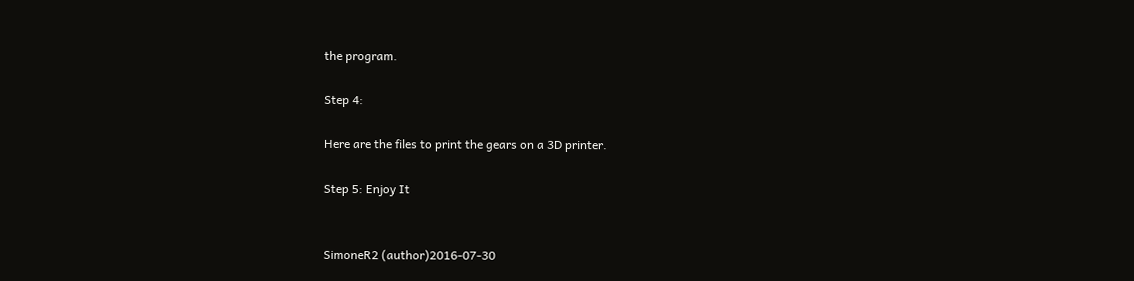the program.

Step 4:

Here are the files to print the gears on a 3D printer.

Step 5: Enjoy It


SimoneR2 (author)2016-07-30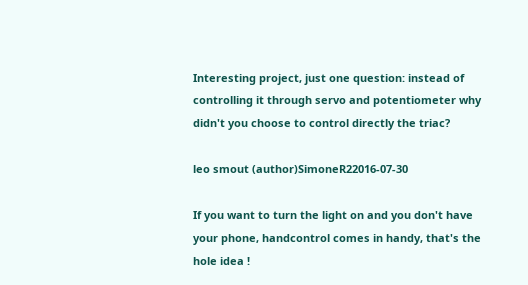Interesting project, just one question: instead of controlling it through servo and potentiometer why didn't you choose to control directly the triac?

leo smout (author)SimoneR22016-07-30

If you want to turn the light on and you don't have your phone, handcontrol comes in handy, that's the hole idea !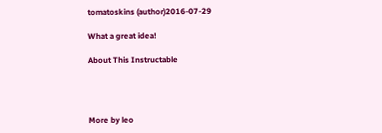tomatoskins (author)2016-07-29

What a great idea!

About This Instructable




More by leo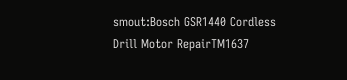smout:Bosch GSR1440 Cordless Drill Motor RepairTM1637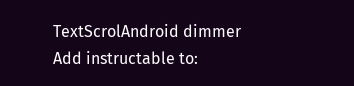TextScrolAndroid dimmer
Add instructable to: